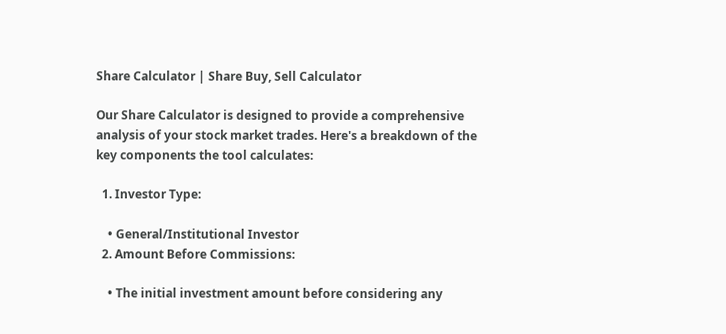Share Calculator | Share Buy, Sell Calculator

Our Share Calculator is designed to provide a comprehensive analysis of your stock market trades. Here's a breakdown of the key components the tool calculates:

  1. Investor Type:

    • General/Institutional Investor
  2. Amount Before Commissions:

    • The initial investment amount before considering any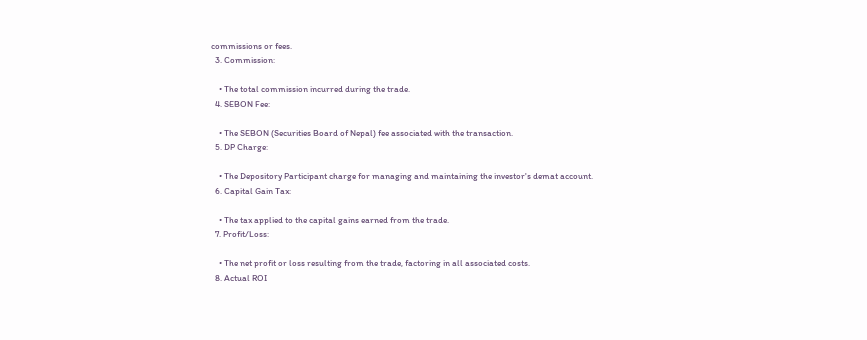commissions or fees.
  3. Commission:

    • The total commission incurred during the trade.
  4. SEBON Fee:

    • The SEBON (Securities Board of Nepal) fee associated with the transaction.
  5. DP Charge:

    • The Depository Participant charge for managing and maintaining the investor's demat account.
  6. Capital Gain Tax:

    • The tax applied to the capital gains earned from the trade.
  7. Profit/Loss:

    • The net profit or loss resulting from the trade, factoring in all associated costs.
  8. Actual ROI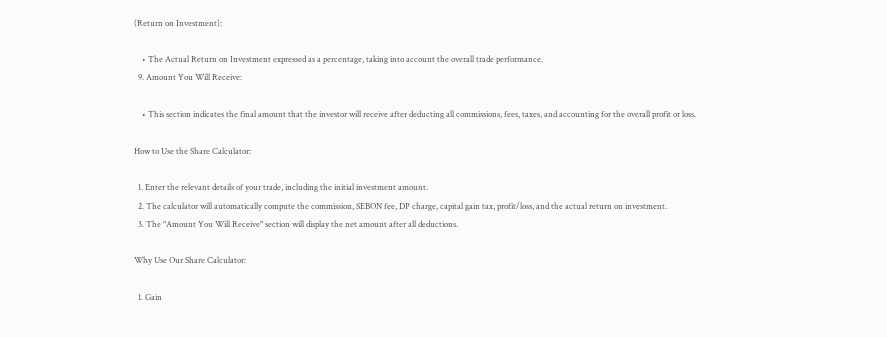(Return on Investment):

    • The Actual Return on Investment expressed as a percentage, taking into account the overall trade performance.
  9. Amount You Will Receive:

    • This section indicates the final amount that the investor will receive after deducting all commissions, fees, taxes, and accounting for the overall profit or loss.

How to Use the Share Calculator:

  1. Enter the relevant details of your trade, including the initial investment amount.
  2. The calculator will automatically compute the commission, SEBON fee, DP charge, capital gain tax, profit/loss, and the actual return on investment.
  3. The "Amount You Will Receive" section will display the net amount after all deductions.

Why Use Our Share Calculator:

  1. Gain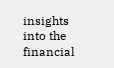insights into the financial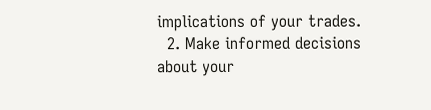implications of your trades.
  2. Make informed decisions about your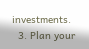investments.
  3. Plan your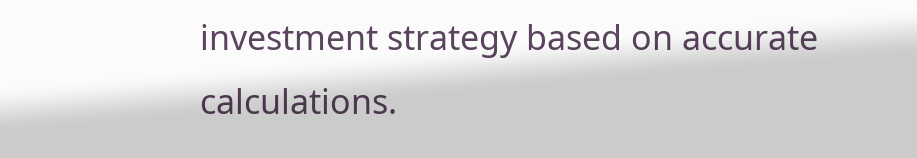investment strategy based on accurate calculations.